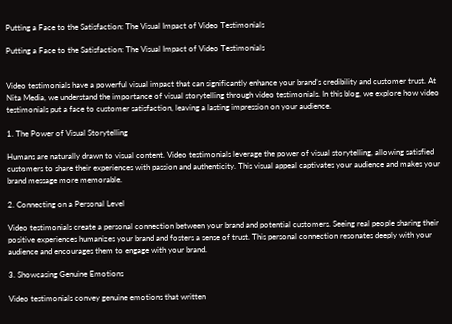Putting a Face to the Satisfaction: The Visual Impact of Video Testimonials

Putting a Face to the Satisfaction: The Visual Impact of Video Testimonials


Video testimonials have a powerful visual impact that can significantly enhance your brand’s credibility and customer trust. At Nita Media, we understand the importance of visual storytelling through video testimonials. In this blog, we explore how video testimonials put a face to customer satisfaction, leaving a lasting impression on your audience.

1. The Power of Visual Storytelling

Humans are naturally drawn to visual content. Video testimonials leverage the power of visual storytelling, allowing satisfied customers to share their experiences with passion and authenticity. This visual appeal captivates your audience and makes your brand message more memorable.

2. Connecting on a Personal Level

Video testimonials create a personal connection between your brand and potential customers. Seeing real people sharing their positive experiences humanizes your brand and fosters a sense of trust. This personal connection resonates deeply with your audience and encourages them to engage with your brand.

3. Showcasing Genuine Emotions

Video testimonials convey genuine emotions that written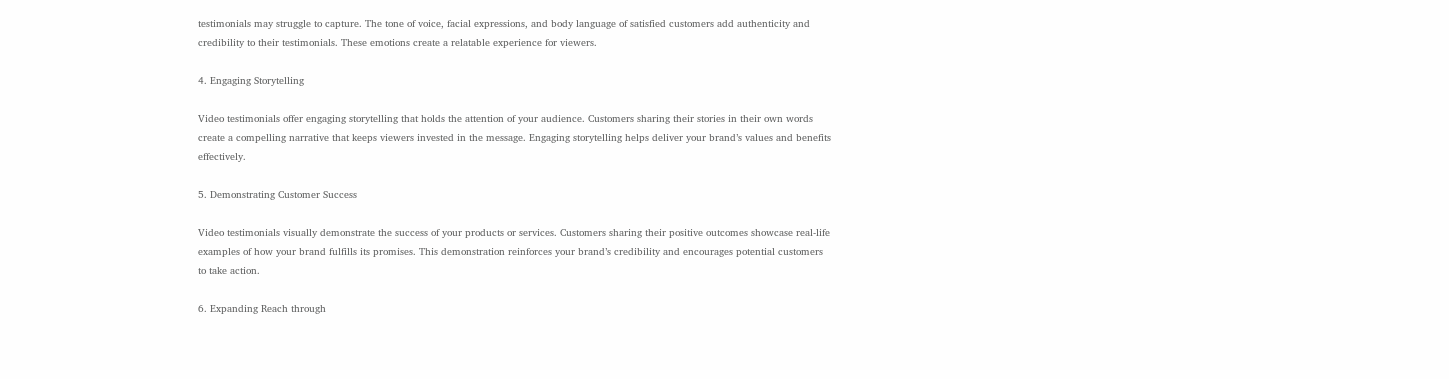testimonials may struggle to capture. The tone of voice, facial expressions, and body language of satisfied customers add authenticity and credibility to their testimonials. These emotions create a relatable experience for viewers.

4. Engaging Storytelling

Video testimonials offer engaging storytelling that holds the attention of your audience. Customers sharing their stories in their own words create a compelling narrative that keeps viewers invested in the message. Engaging storytelling helps deliver your brand’s values and benefits effectively.

5. Demonstrating Customer Success

Video testimonials visually demonstrate the success of your products or services. Customers sharing their positive outcomes showcase real-life examples of how your brand fulfills its promises. This demonstration reinforces your brand’s credibility and encourages potential customers to take action.

6. Expanding Reach through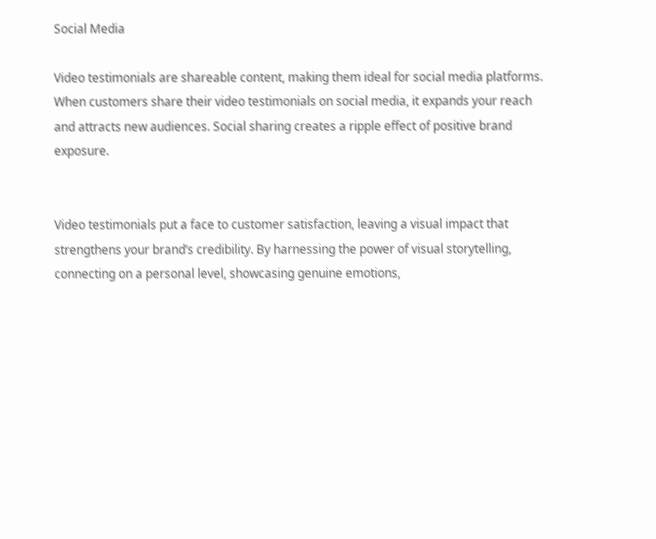Social Media

Video testimonials are shareable content, making them ideal for social media platforms. When customers share their video testimonials on social media, it expands your reach and attracts new audiences. Social sharing creates a ripple effect of positive brand exposure.


Video testimonials put a face to customer satisfaction, leaving a visual impact that strengthens your brand’s credibility. By harnessing the power of visual storytelling, connecting on a personal level, showcasing genuine emotions,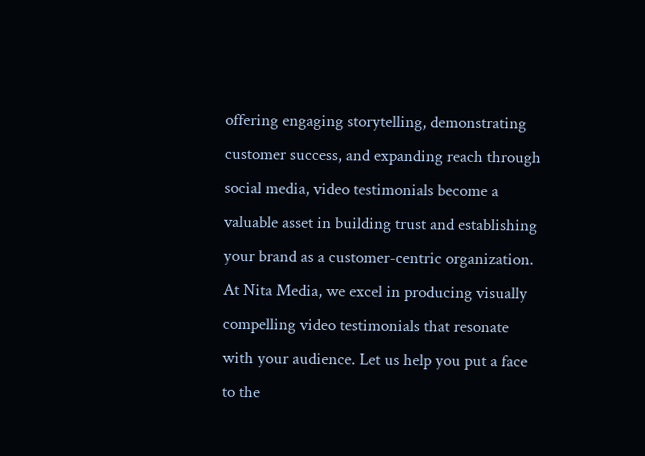offering engaging storytelling, demonstrating customer success, and expanding reach through social media, video testimonials become a valuable asset in building trust and establishing your brand as a customer-centric organization. At Nita Media, we excel in producing visually compelling video testimonials that resonate with your audience. Let us help you put a face to the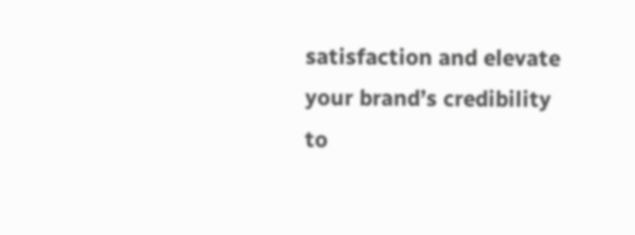satisfaction and elevate your brand’s credibility to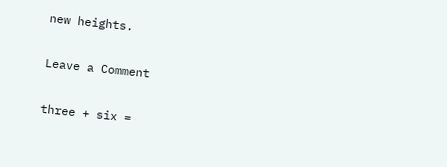new heights.

Leave a Comment

three + six =